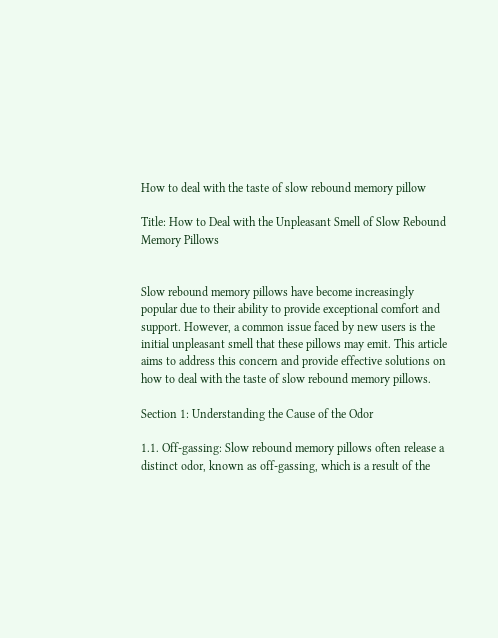How to deal with the taste of slow rebound memory pillow

Title: How to Deal with the Unpleasant Smell of Slow Rebound Memory Pillows


Slow rebound memory pillows have become increasingly popular due to their ability to provide exceptional comfort and support. However, a common issue faced by new users is the initial unpleasant smell that these pillows may emit. This article aims to address this concern and provide effective solutions on how to deal with the taste of slow rebound memory pillows.

Section 1: Understanding the Cause of the Odor

1.1. Off-gassing: Slow rebound memory pillows often release a distinct odor, known as off-gassing, which is a result of the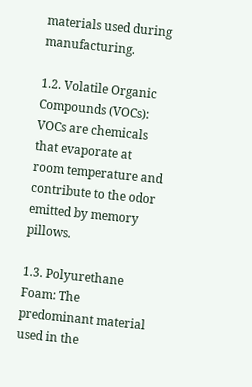materials used during manufacturing.

1.2. Volatile Organic Compounds (VOCs): VOCs are chemicals that evaporate at room temperature and contribute to the odor emitted by memory pillows.

1.3. Polyurethane Foam: The predominant material used in the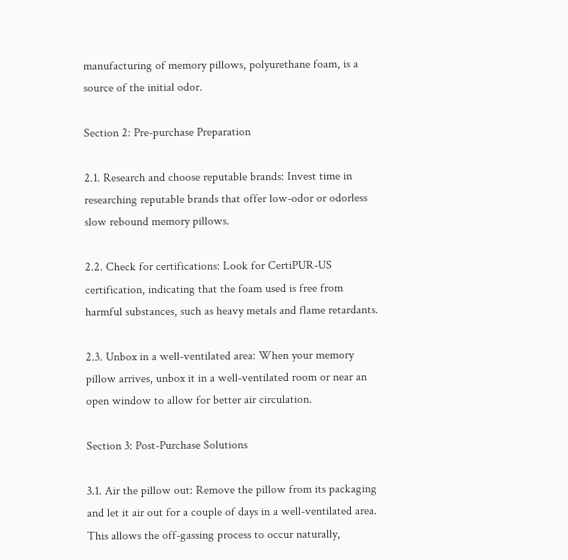manufacturing of memory pillows, polyurethane foam, is a source of the initial odor.

Section 2: Pre-purchase Preparation

2.1. Research and choose reputable brands: Invest time in researching reputable brands that offer low-odor or odorless slow rebound memory pillows.

2.2. Check for certifications: Look for CertiPUR-US certification, indicating that the foam used is free from harmful substances, such as heavy metals and flame retardants.

2.3. Unbox in a well-ventilated area: When your memory pillow arrives, unbox it in a well-ventilated room or near an open window to allow for better air circulation.

Section 3: Post-Purchase Solutions

3.1. Air the pillow out: Remove the pillow from its packaging and let it air out for a couple of days in a well-ventilated area. This allows the off-gassing process to occur naturally,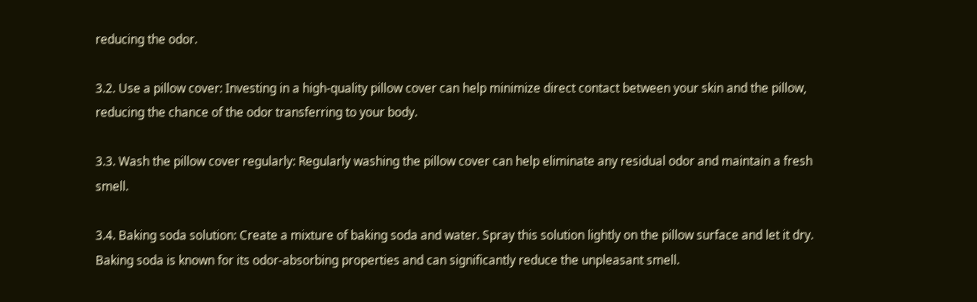reducing the odor.

3.2. Use a pillow cover: Investing in a high-quality pillow cover can help minimize direct contact between your skin and the pillow, reducing the chance of the odor transferring to your body.

3.3. Wash the pillow cover regularly: Regularly washing the pillow cover can help eliminate any residual odor and maintain a fresh smell.

3.4. Baking soda solution: Create a mixture of baking soda and water. Spray this solution lightly on the pillow surface and let it dry. Baking soda is known for its odor-absorbing properties and can significantly reduce the unpleasant smell.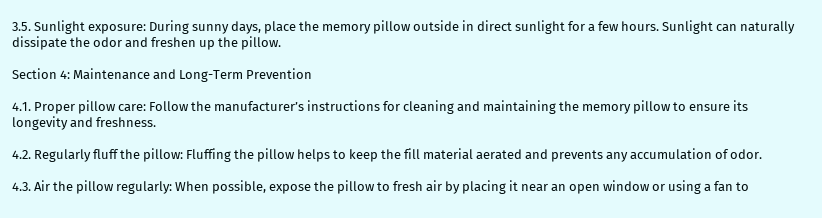3.5. Sunlight exposure: During sunny days, place the memory pillow outside in direct sunlight for a few hours. Sunlight can naturally dissipate the odor and freshen up the pillow.

Section 4: Maintenance and Long-Term Prevention

4.1. Proper pillow care: Follow the manufacturer’s instructions for cleaning and maintaining the memory pillow to ensure its longevity and freshness.

4.2. Regularly fluff the pillow: Fluffing the pillow helps to keep the fill material aerated and prevents any accumulation of odor.

4.3. Air the pillow regularly: When possible, expose the pillow to fresh air by placing it near an open window or using a fan to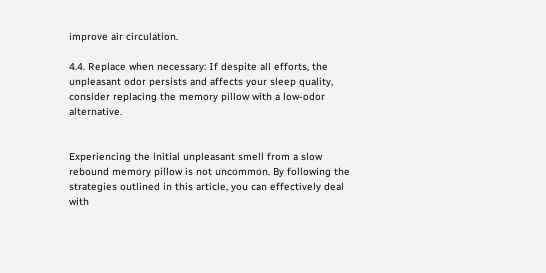improve air circulation.

4.4. Replace when necessary: If despite all efforts, the unpleasant odor persists and affects your sleep quality, consider replacing the memory pillow with a low-odor alternative.


Experiencing the initial unpleasant smell from a slow rebound memory pillow is not uncommon. By following the strategies outlined in this article, you can effectively deal with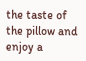the taste of the pillow and enjoy a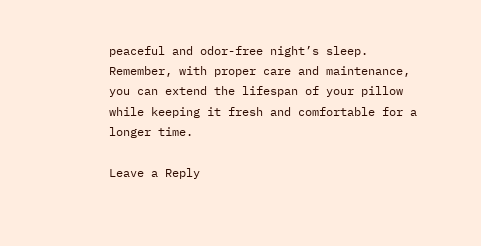peaceful and odor-free night’s sleep. Remember, with proper care and maintenance, you can extend the lifespan of your pillow while keeping it fresh and comfortable for a longer time.

Leave a Reply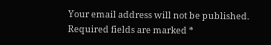Your email address will not be published. Required fields are marked *